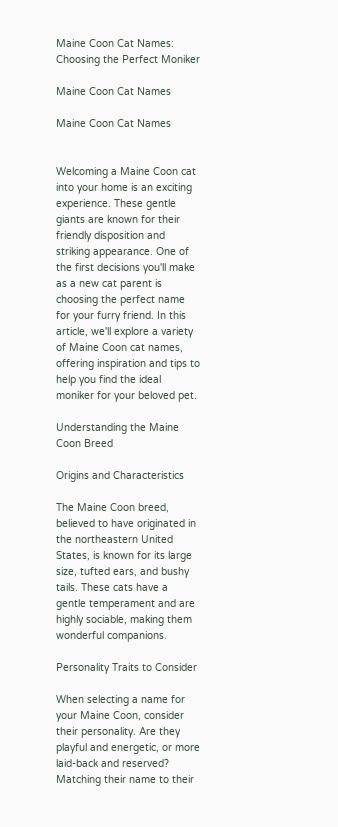Maine Coon Cat Names: Choosing the Perfect Moniker

Maine Coon Cat Names

Maine Coon Cat Names


Welcoming a Maine Coon cat into your home is an exciting experience. These gentle giants are known for their friendly disposition and striking appearance. One of the first decisions you'll make as a new cat parent is choosing the perfect name for your furry friend. In this article, we'll explore a variety of Maine Coon cat names, offering inspiration and tips to help you find the ideal moniker for your beloved pet.

Understanding the Maine Coon Breed

Origins and Characteristics

The Maine Coon breed, believed to have originated in the northeastern United States, is known for its large size, tufted ears, and bushy tails. These cats have a gentle temperament and are highly sociable, making them wonderful companions.

Personality Traits to Consider

When selecting a name for your Maine Coon, consider their personality. Are they playful and energetic, or more laid-back and reserved? Matching their name to their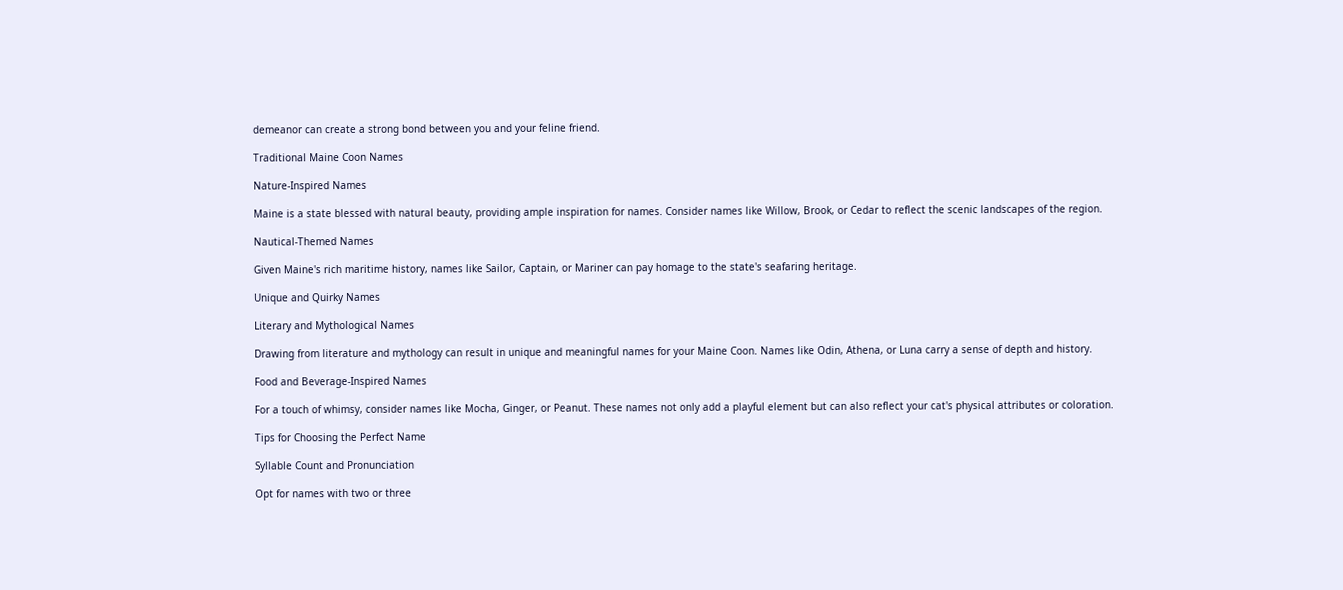demeanor can create a strong bond between you and your feline friend.

Traditional Maine Coon Names

Nature-Inspired Names

Maine is a state blessed with natural beauty, providing ample inspiration for names. Consider names like Willow, Brook, or Cedar to reflect the scenic landscapes of the region.

Nautical-Themed Names

Given Maine's rich maritime history, names like Sailor, Captain, or Mariner can pay homage to the state's seafaring heritage.

Unique and Quirky Names

Literary and Mythological Names

Drawing from literature and mythology can result in unique and meaningful names for your Maine Coon. Names like Odin, Athena, or Luna carry a sense of depth and history.

Food and Beverage-Inspired Names

For a touch of whimsy, consider names like Mocha, Ginger, or Peanut. These names not only add a playful element but can also reflect your cat's physical attributes or coloration.

Tips for Choosing the Perfect Name

Syllable Count and Pronunciation

Opt for names with two or three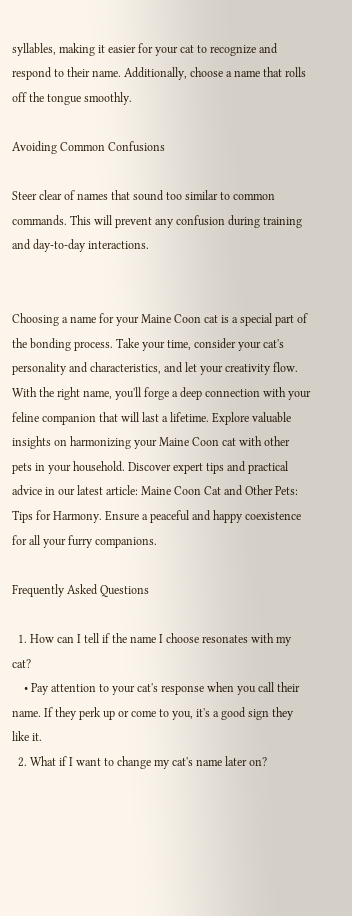syllables, making it easier for your cat to recognize and respond to their name. Additionally, choose a name that rolls off the tongue smoothly.

Avoiding Common Confusions

Steer clear of names that sound too similar to common commands. This will prevent any confusion during training and day-to-day interactions.


Choosing a name for your Maine Coon cat is a special part of the bonding process. Take your time, consider your cat's personality and characteristics, and let your creativity flow. With the right name, you'll forge a deep connection with your feline companion that will last a lifetime. Explore valuable insights on harmonizing your Maine Coon cat with other pets in your household. Discover expert tips and practical advice in our latest article: Maine Coon Cat and Other Pets: Tips for Harmony. Ensure a peaceful and happy coexistence for all your furry companions.

Frequently Asked Questions

  1. How can I tell if the name I choose resonates with my cat?
    • Pay attention to your cat's response when you call their name. If they perk up or come to you, it's a good sign they like it.
  2. What if I want to change my cat's name later on?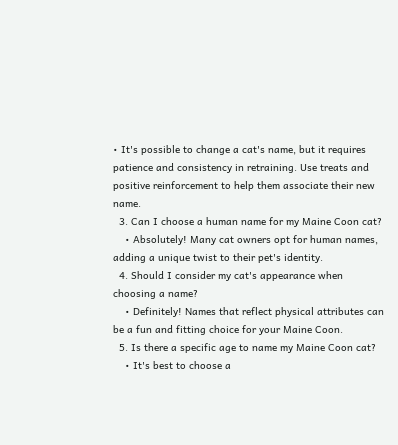• It's possible to change a cat's name, but it requires patience and consistency in retraining. Use treats and positive reinforcement to help them associate their new name.
  3. Can I choose a human name for my Maine Coon cat?
    • Absolutely! Many cat owners opt for human names, adding a unique twist to their pet's identity.
  4. Should I consider my cat's appearance when choosing a name?
    • Definitely! Names that reflect physical attributes can be a fun and fitting choice for your Maine Coon.
  5. Is there a specific age to name my Maine Coon cat?
    • It's best to choose a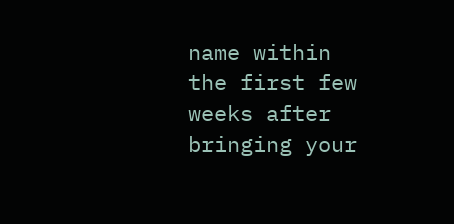name within the first few weeks after bringing your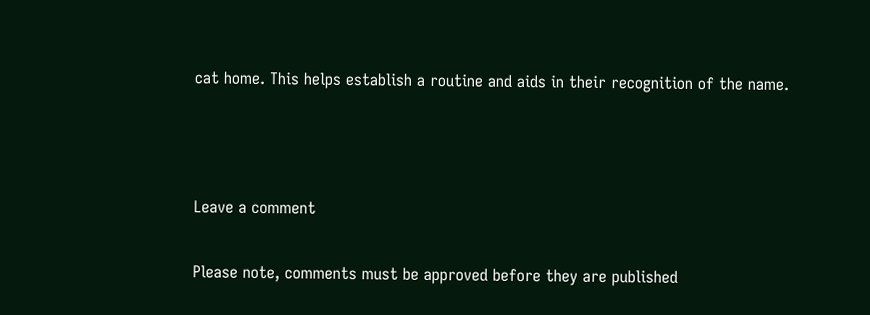cat home. This helps establish a routine and aids in their recognition of the name.



Leave a comment

Please note, comments must be approved before they are published